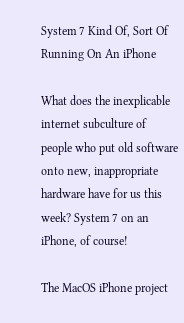System 7 Kind Of, Sort Of Running On An iPhone

What does the inexplicable internet subculture of people who put old software onto new, inappropriate hardware have for us this week? System 7 on an iPhone, of course!

The MacOS iPhone project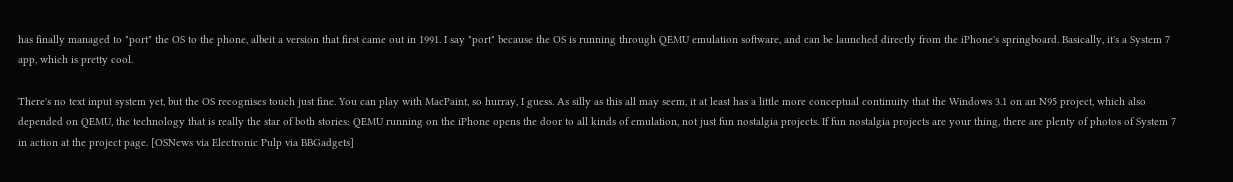has finally managed to "port" the OS to the phone, albeit a version that first came out in 1991. I say "port" because the OS is running through QEMU emulation software, and can be launched directly from the iPhone's springboard. Basically, it's a System 7 app, which is pretty cool.

There's no text input system yet, but the OS recognises touch just fine. You can play with MacPaint, so hurray, I guess. As silly as this all may seem, it at least has a little more conceptual continuity that the Windows 3.1 on an N95 project, which also depended on QEMU, the technology that is really the star of both stories: QEMU running on the iPhone opens the door to all kinds of emulation, not just fun nostalgia projects. If fun nostalgia projects are your thing, there are plenty of photos of System 7 in action at the project page. [OSNews via Electronic Pulp via BBGadgets]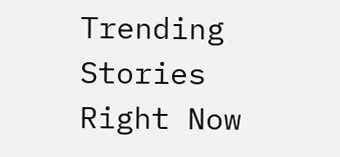Trending Stories Right Now